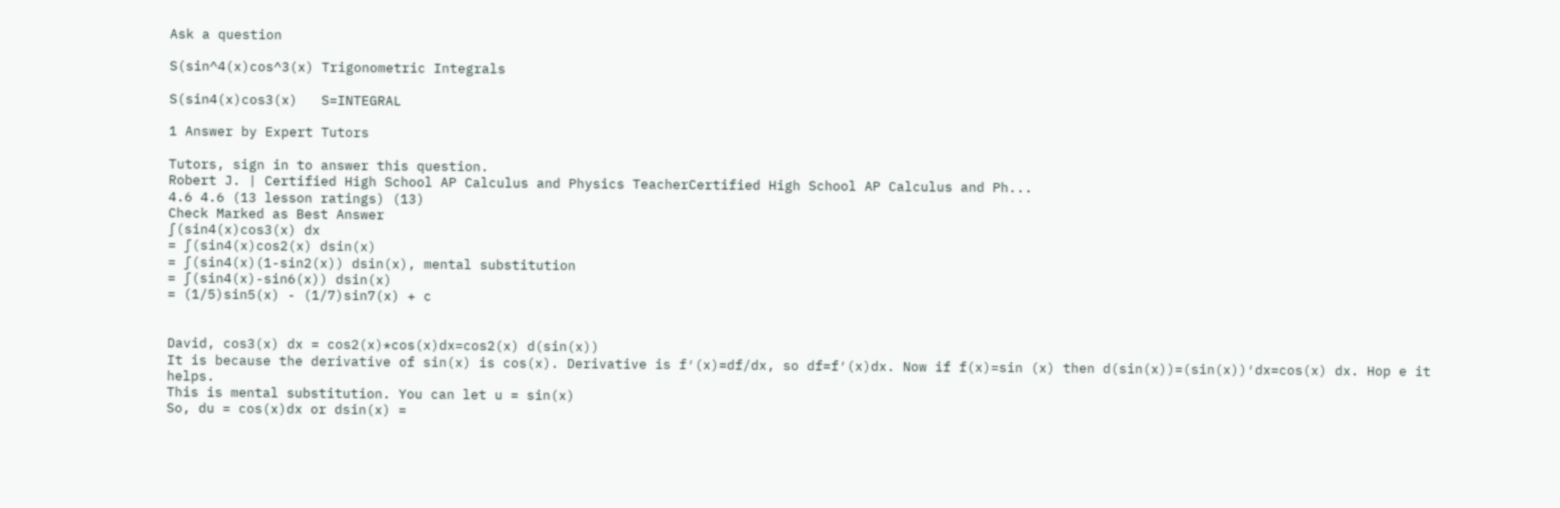Ask a question

S(sin^4(x)cos^3(x) Trigonometric Integrals

S(sin4(x)cos3(x)   S=INTEGRAL

1 Answer by Expert Tutors

Tutors, sign in to answer this question.
Robert J. | Certified High School AP Calculus and Physics TeacherCertified High School AP Calculus and Ph...
4.6 4.6 (13 lesson ratings) (13)
Check Marked as Best Answer
∫(sin4(x)cos3(x) dx
= ∫(sin4(x)cos2(x) dsin(x)
= ∫(sin4(x)(1-sin2(x)) dsin(x), mental substitution
= ∫(sin4(x)-sin6(x)) dsin(x)
= (1/5)sin5(x) - (1/7)sin7(x) + c


David, cos3(x) dx = cos2(x)*cos(x)dx=cos2(x) d(sin(x))
It is because the derivative of sin(x) is cos(x). Derivative is f′(x)=df/dx, so df=f′(x)dx. Now if f(x)=sin (x) then d(sin(x))=(sin(x))′dx=cos(x) dx. Hop e it helps.
This is mental substitution. You can let u = sin(x)
So, du = cos(x)dx or dsin(x) =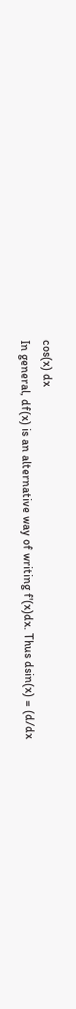cos(x) dx
In general, df(x) is an alternative way of writing f'(x)dx. Thus dsin(x) = (d/dx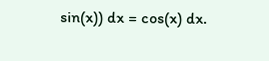sin(x)) dx = cos(x) dx.